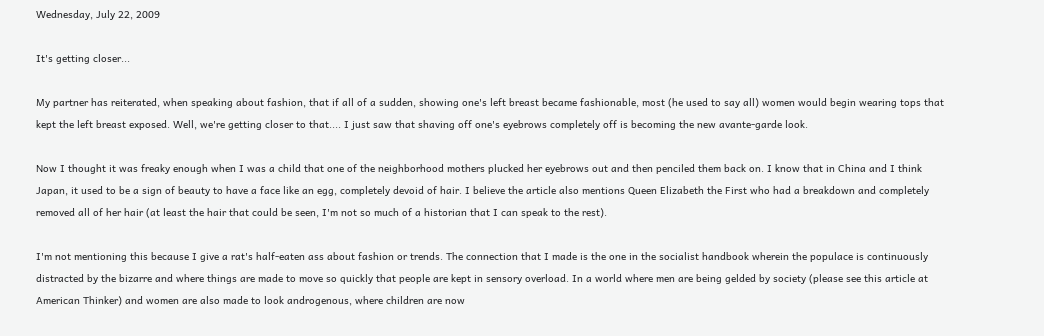Wednesday, July 22, 2009

It's getting closer...

My partner has reiterated, when speaking about fashion, that if all of a sudden, showing one's left breast became fashionable, most (he used to say all) women would begin wearing tops that kept the left breast exposed. Well, we're getting closer to that.... I just saw that shaving off one's eyebrows completely off is becoming the new avante-garde look.

Now I thought it was freaky enough when I was a child that one of the neighborhood mothers plucked her eyebrows out and then penciled them back on. I know that in China and I think Japan, it used to be a sign of beauty to have a face like an egg, completely devoid of hair. I believe the article also mentions Queen Elizabeth the First who had a breakdown and completely removed all of her hair (at least the hair that could be seen, I'm not so much of a historian that I can speak to the rest).

I'm not mentioning this because I give a rat's half-eaten ass about fashion or trends. The connection that I made is the one in the socialist handbook wherein the populace is continuously distracted by the bizarre and where things are made to move so quickly that people are kept in sensory overload. In a world where men are being gelded by society (please see this article at American Thinker) and women are also made to look androgenous, where children are now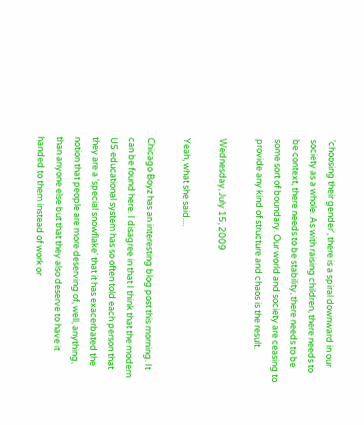'choosing their gender', there is a spiral downward in our society as a whole. As with raising children, there needs to be context, there needs to be stability, there needs to be some sort of boundary. Our world and society are ceasing to provide any kind of structure and chaos is the result.

Wednesday, July 15, 2009

Yeah, what she said....

Chicago Boyz has an interesting blog post this morning. It can be found here. I disagree in that I think that the modern US educational system has so often told each person that they are a 'special snowflake' that it has exacerbated the notion that people are more deserving of, well, anything, than anyone else but that they also deserve to have it handed to them instead of work or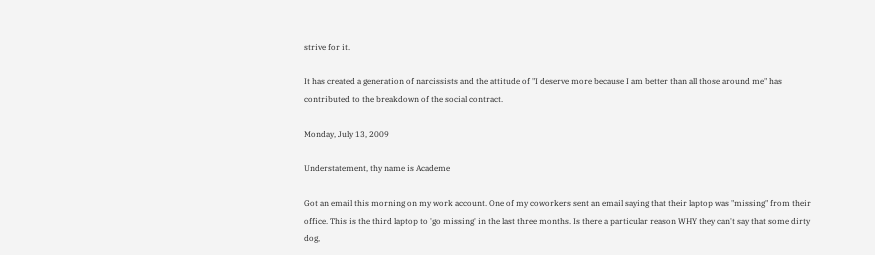strive for it.

It has created a generation of narcissists and the attitude of "I deserve more because I am better than all those around me" has contributed to the breakdown of the social contract.

Monday, July 13, 2009

Understatement, thy name is Academe

Got an email this morning on my work account. One of my coworkers sent an email saying that their laptop was "missing" from their office. This is the third laptop to 'go missing' in the last three months. Is there a particular reason WHY they can't say that some dirty dog,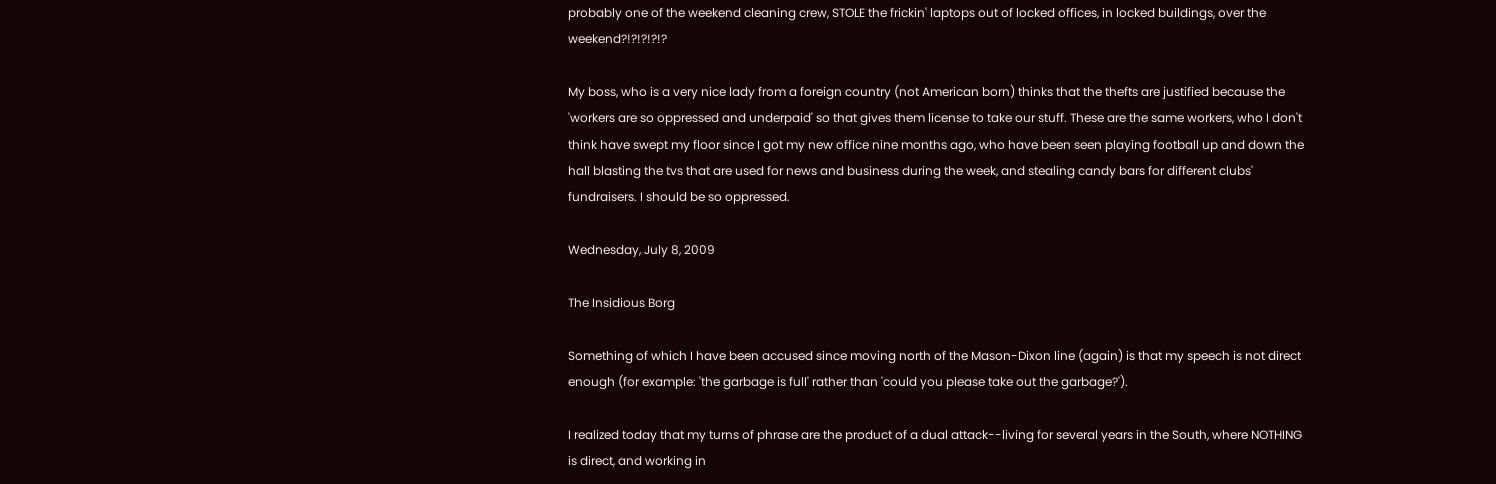probably one of the weekend cleaning crew, STOLE the frickin' laptops out of locked offices, in locked buildings, over the weekend?!?!?!?!?

My boss, who is a very nice lady from a foreign country (not American born) thinks that the thefts are justified because the 'workers are so oppressed and underpaid' so that gives them license to take our stuff. These are the same workers, who I don't think have swept my floor since I got my new office nine months ago, who have been seen playing football up and down the hall blasting the tvs that are used for news and business during the week, and stealing candy bars for different clubs' fundraisers. I should be so oppressed.

Wednesday, July 8, 2009

The Insidious Borg

Something of which I have been accused since moving north of the Mason-Dixon line (again) is that my speech is not direct enough (for example: 'the garbage is full' rather than 'could you please take out the garbage?').

I realized today that my turns of phrase are the product of a dual attack--living for several years in the South, where NOTHING is direct, and working in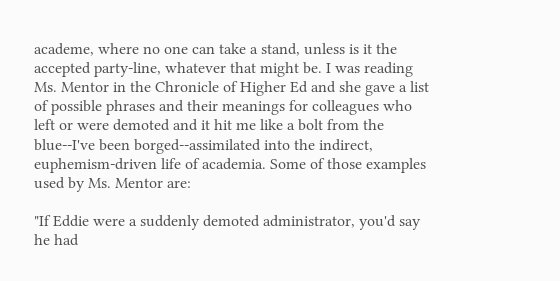academe, where no one can take a stand, unless is it the accepted party-line, whatever that might be. I was reading Ms. Mentor in the Chronicle of Higher Ed and she gave a list of possible phrases and their meanings for colleagues who left or were demoted and it hit me like a bolt from the blue--I've been borged--assimilated into the indirect, euphemism-driven life of academia. Some of those examples used by Ms. Mentor are:

"If Eddie were a suddenly demoted administrator, you'd say he had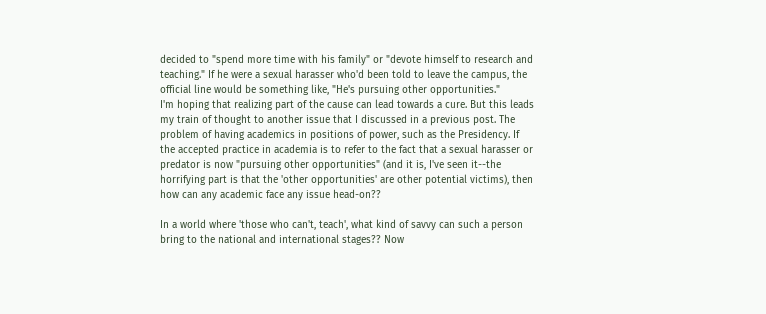decided to "spend more time with his family" or "devote himself to research and teaching." If he were a sexual harasser who'd been told to leave the campus, the official line would be something like, "He's pursuing other opportunities."
I'm hoping that realizing part of the cause can lead towards a cure. But this leads my train of thought to another issue that I discussed in a previous post. The problem of having academics in positions of power, such as the Presidency. If the accepted practice in academia is to refer to the fact that a sexual harasser or predator is now "pursuing other opportunities" (and it is, I've seen it--the horrifying part is that the 'other opportunities' are other potential victims), then how can any academic face any issue head-on??

In a world where 'those who can't, teach', what kind of savvy can such a person bring to the national and international stages?? Now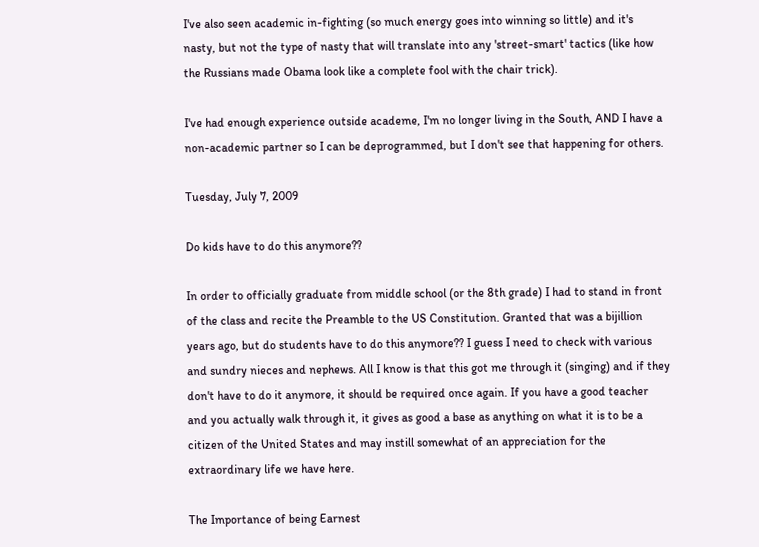I've also seen academic in-fighting (so much energy goes into winning so little) and it's nasty, but not the type of nasty that will translate into any 'street-smart' tactics (like how the Russians made Obama look like a complete fool with the chair trick).

I've had enough experience outside academe, I'm no longer living in the South, AND I have a non-academic partner so I can be deprogrammed, but I don't see that happening for others.

Tuesday, July 7, 2009

Do kids have to do this anymore??

In order to officially graduate from middle school (or the 8th grade) I had to stand in front of the class and recite the Preamble to the US Constitution. Granted that was a bijillion years ago, but do students have to do this anymore?? I guess I need to check with various and sundry nieces and nephews. All I know is that this got me through it (singing) and if they don't have to do it anymore, it should be required once again. If you have a good teacher and you actually walk through it, it gives as good a base as anything on what it is to be a citizen of the United States and may instill somewhat of an appreciation for the extraordinary life we have here.

The Importance of being Earnest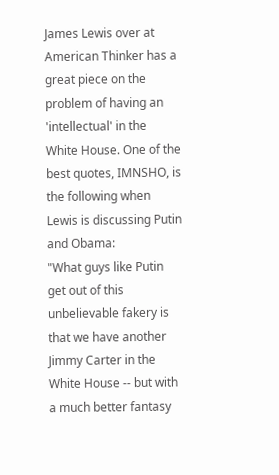James Lewis over at American Thinker has a great piece on the problem of having an 'intellectual' in the White House. One of the best quotes, IMNSHO, is the following when Lewis is discussing Putin and Obama:
"What guys like Putin get out of this unbelievable fakery is that we have another Jimmy Carter in the White House -- but with a much better fantasy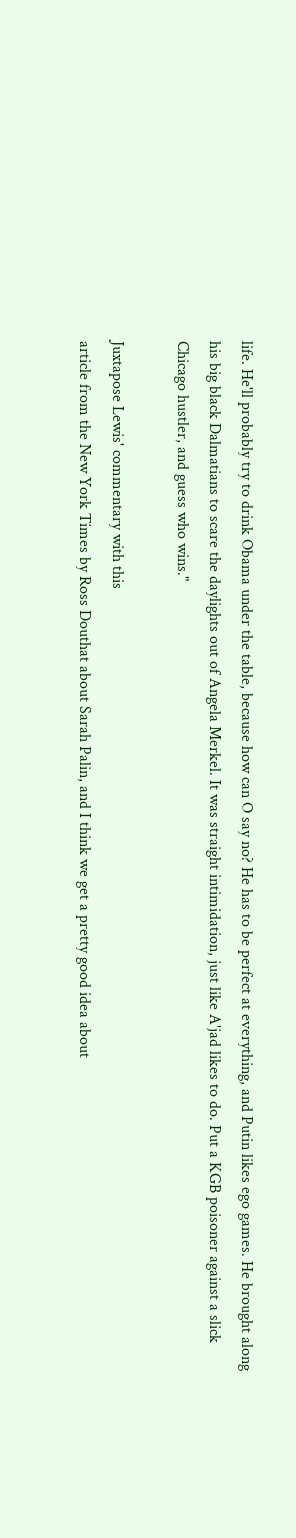life. He'll probably try to drink Obama under the table, because how can O say no? He has to be perfect at everything, and Putin likes ego games. He brought along his big black Dalmatians to scare the daylights out of Angela Merkel. It was straight intimidation, just like A'jad likes to do. Put a KGB poisoner against a slick Chicago hustler, and guess who wins."

Juxtapose Lewis' commentary with this
article from the New York Times by Ross Douthat about Sarah Palin, and I think we get a pretty good idea about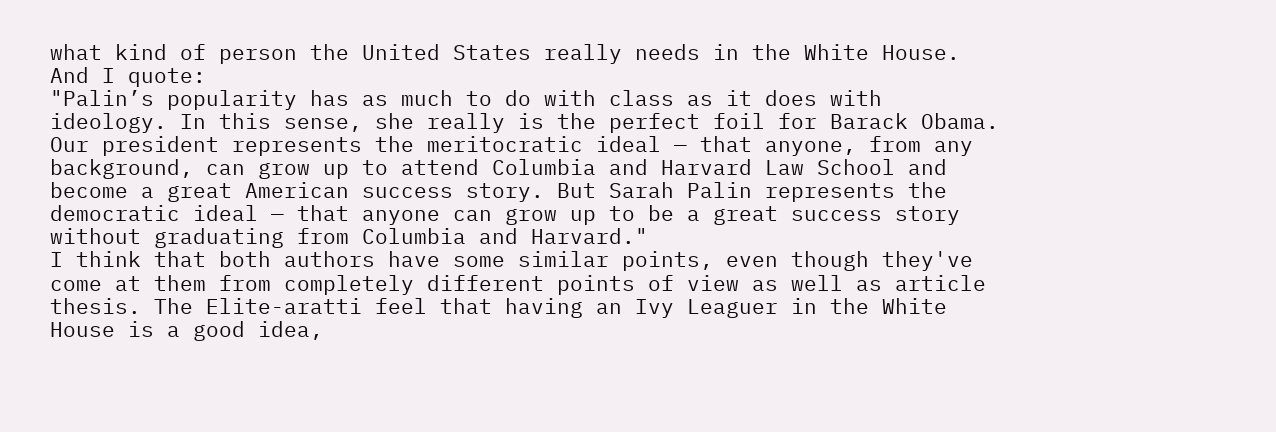what kind of person the United States really needs in the White House. And I quote:
"Palin’s popularity has as much to do with class as it does with ideology. In this sense, she really is the perfect foil for Barack Obama. Our president represents the meritocratic ideal — that anyone, from any background, can grow up to attend Columbia and Harvard Law School and become a great American success story. But Sarah Palin represents the democratic ideal — that anyone can grow up to be a great success story without graduating from Columbia and Harvard."
I think that both authors have some similar points, even though they've come at them from completely different points of view as well as article thesis. The Elite-aratti feel that having an Ivy Leaguer in the White House is a good idea,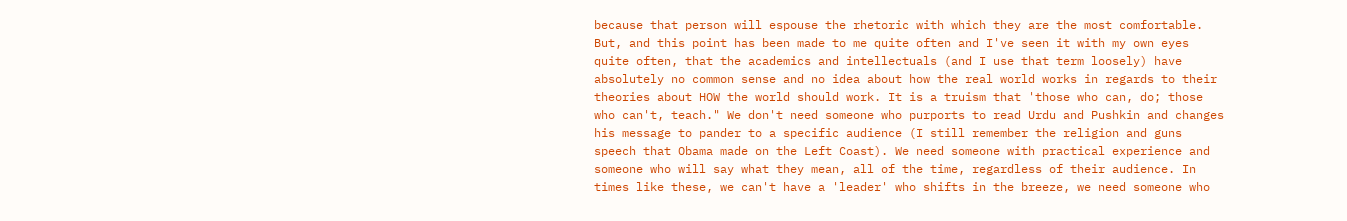because that person will espouse the rhetoric with which they are the most comfortable. But, and this point has been made to me quite often and I've seen it with my own eyes quite often, that the academics and intellectuals (and I use that term loosely) have absolutely no common sense and no idea about how the real world works in regards to their theories about HOW the world should work. It is a truism that 'those who can, do; those who can't, teach." We don't need someone who purports to read Urdu and Pushkin and changes his message to pander to a specific audience (I still remember the religion and guns speech that Obama made on the Left Coast). We need someone with practical experience and someone who will say what they mean, all of the time, regardless of their audience. In times like these, we can't have a 'leader' who shifts in the breeze, we need someone who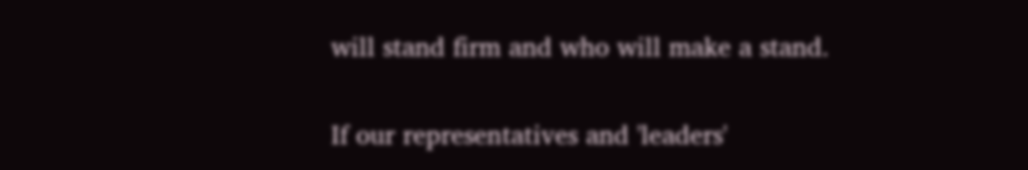will stand firm and who will make a stand.

If our representatives and 'leaders'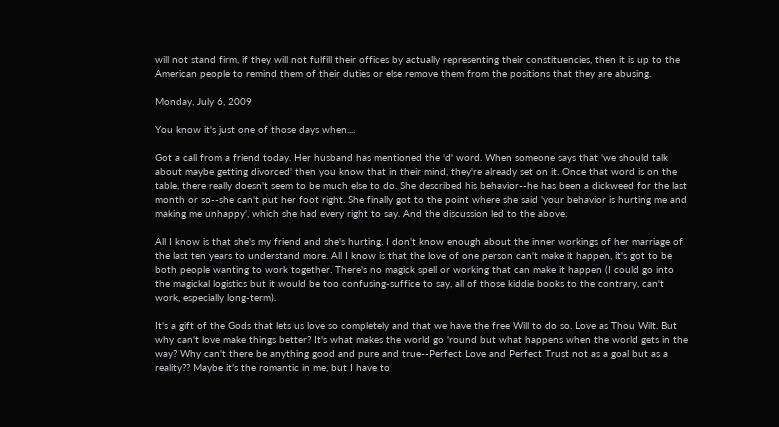will not stand firm, if they will not fulfill their offices by actually representing their constituencies, then it is up to the American people to remind them of their duties or else remove them from the positions that they are abusing.

Monday, July 6, 2009

You know it's just one of those days when....

Got a call from a friend today. Her husband has mentioned the 'd' word. When someone says that 'we should talk about maybe getting divorced' then you know that in their mind, they're already set on it. Once that word is on the table, there really doesn't seem to be much else to do. She described his behavior--he has been a dickweed for the last month or so--she can't put her foot right. She finally got to the point where she said 'your behavior is hurting me and making me unhappy', which she had every right to say. And the discussion led to the above.

All I know is that she's my friend and she's hurting. I don't know enough about the inner workings of her marriage of the last ten years to understand more. All I know is that the love of one person can't make it happen, it's got to be both people wanting to work together. There's no magick spell or working that can make it happen (I could go into the magickal logistics but it would be too confusing-suffice to say, all of those kiddie books to the contrary, can't work, especially long-term).

It's a gift of the Gods that lets us love so completely and that we have the free Will to do so. Love as Thou Wilt. But why can't love make things better? It's what makes the world go 'round but what happens when the world gets in the way? Why can't there be anything good and pure and true--Perfect Love and Perfect Trust not as a goal but as a reality?? Maybe it's the romantic in me, but I have to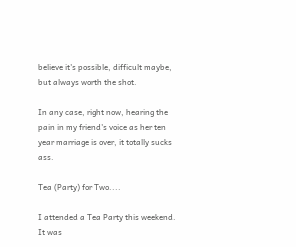believe it's possible, difficult maybe, but always worth the shot.

In any case, right now, hearing the pain in my friend's voice as her ten year marriage is over, it totally sucks ass.

Tea (Party) for Two....

I attended a Tea Party this weekend. It was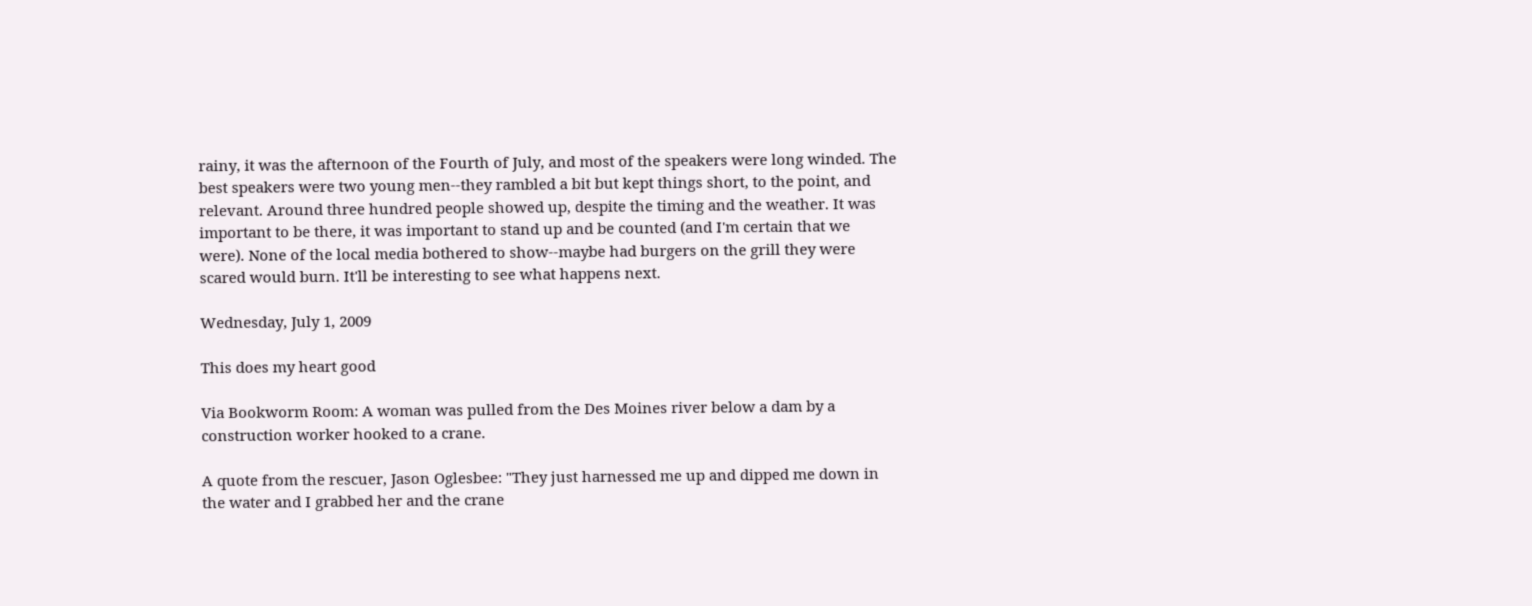rainy, it was the afternoon of the Fourth of July, and most of the speakers were long winded. The best speakers were two young men--they rambled a bit but kept things short, to the point, and relevant. Around three hundred people showed up, despite the timing and the weather. It was important to be there, it was important to stand up and be counted (and I'm certain that we were). None of the local media bothered to show--maybe had burgers on the grill they were scared would burn. It'll be interesting to see what happens next.

Wednesday, July 1, 2009

This does my heart good

Via Bookworm Room: A woman was pulled from the Des Moines river below a dam by a construction worker hooked to a crane.

A quote from the rescuer, Jason Oglesbee: "They just harnessed me up and dipped me down in the water and I grabbed her and the crane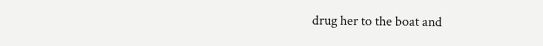drug her to the boat and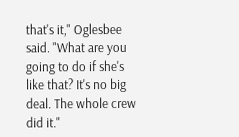that's it," Oglesbee said. "What are you going to do if she's like that? It's no big deal. The whole crew did it."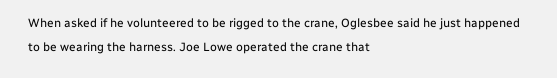When asked if he volunteered to be rigged to the crane, Oglesbee said he just happened to be wearing the harness. Joe Lowe operated the crane that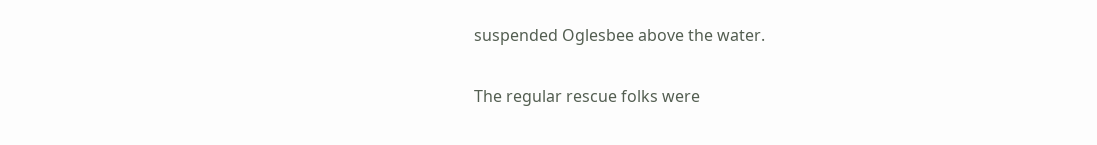suspended Oglesbee above the water.

The regular rescue folks were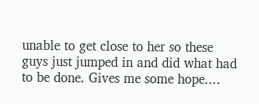unable to get close to her so these guys just jumped in and did what had to be done. Gives me some hope....